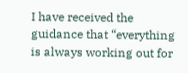I have received the guidance that “everything is always working out for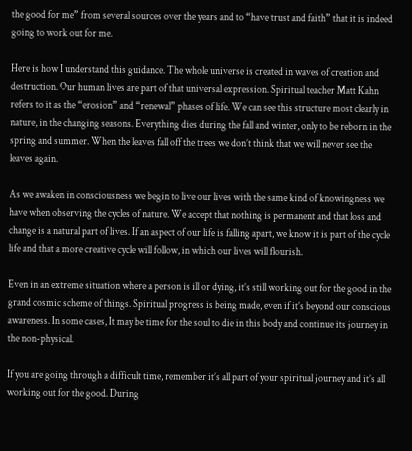the good for me” from several sources over the years and to “have trust and faith” that it is indeed going to work out for me.

Here is how I understand this guidance. The whole universe is created in waves of creation and destruction. Our human lives are part of that universal expression. Spiritual teacher Matt Kahn refers to it as the “erosion” and “renewal” phases of life. We can see this structure most clearly in nature, in the changing seasons. Everything dies during the fall and winter, only to be reborn in the spring and summer. When the leaves fall off the trees we don’t think that we will never see the leaves again.

As we awaken in consciousness we begin to live our lives with the same kind of knowingness we have when observing the cycles of nature. We accept that nothing is permanent and that loss and change is a natural part of lives. If an aspect of our life is falling apart, we know it is part of the cycle life and that a more creative cycle will follow, in which our lives will flourish.

Even in an extreme situation where a person is ill or dying, it’s still working out for the good in the grand cosmic scheme of things. Spiritual progress is being made, even if it’s beyond our conscious awareness. In some cases, It may be time for the soul to die in this body and continue its journey in the non-physical.

If you are going through a difficult time, remember it’s all part of your spiritual journey and it’s all working out for the good. During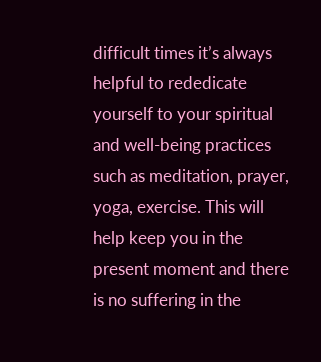difficult times it’s always helpful to rededicate yourself to your spiritual and well-being practices such as meditation, prayer, yoga, exercise. This will help keep you in the present moment and there is no suffering in the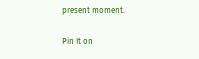present moment.

Pin It on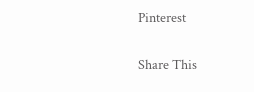Pinterest

Share This